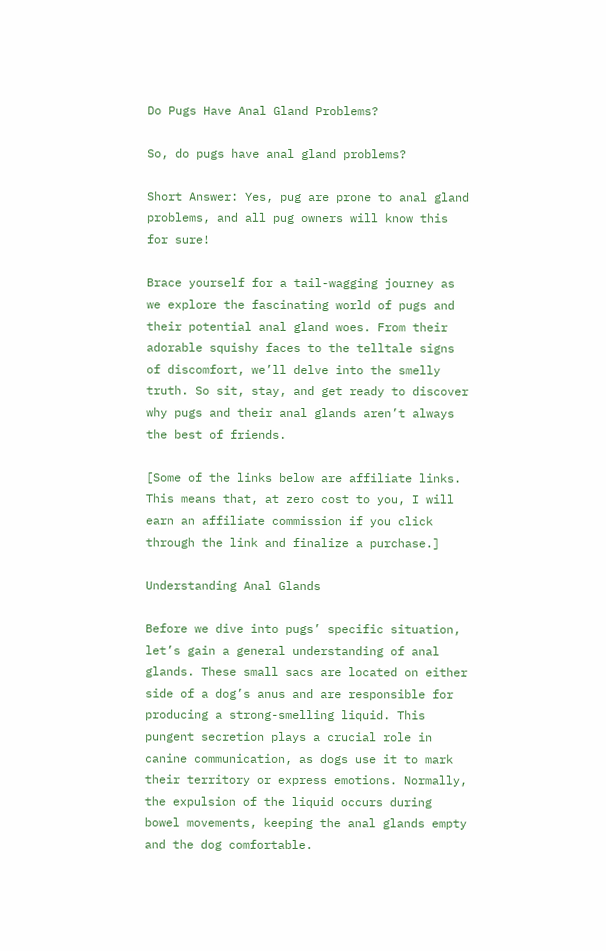Do Pugs Have Anal Gland Problems?

So, do pugs have anal gland problems?

Short Answer: Yes, pug are prone to anal gland problems, and all pug owners will know this for sure!

Brace yourself for a tail-wagging journey as we explore the fascinating world of pugs and their potential anal gland woes. From their adorable squishy faces to the telltale signs of discomfort, we’ll delve into the smelly truth. So sit, stay, and get ready to discover why pugs and their anal glands aren’t always the best of friends.

[Some of the links below are affiliate links. This means that, at zero cost to you, I will earn an affiliate commission if you click through the link and finalize a purchase.]

Understanding Anal Glands

Before we dive into pugs’ specific situation, let’s gain a general understanding of anal glands. These small sacs are located on either side of a dog’s anus and are responsible for producing a strong-smelling liquid. This pungent secretion plays a crucial role in canine communication, as dogs use it to mark their territory or express emotions. Normally, the expulsion of the liquid occurs during bowel movements, keeping the anal glands empty and the dog comfortable.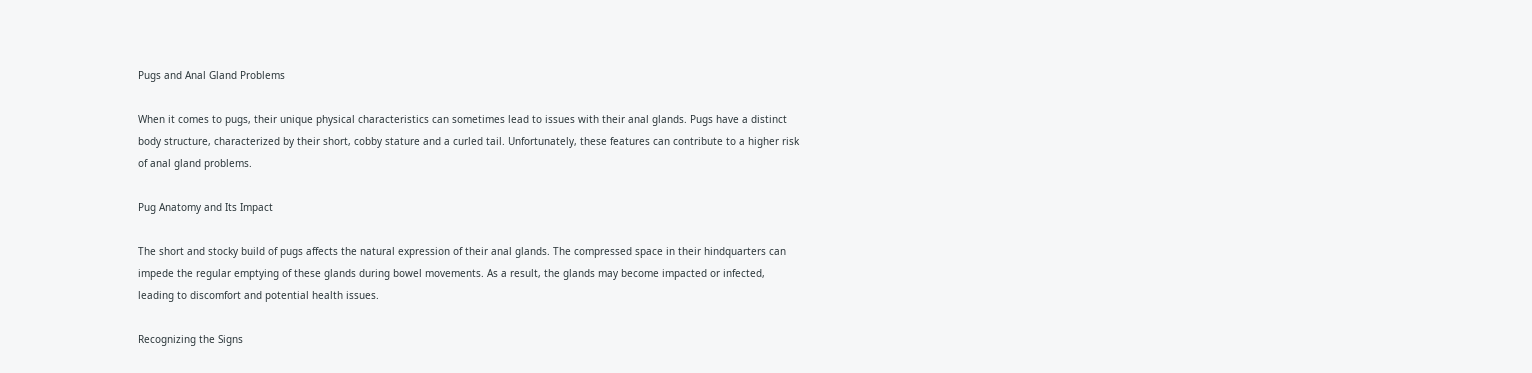Pugs and Anal Gland Problems

When it comes to pugs, their unique physical characteristics can sometimes lead to issues with their anal glands. Pugs have a distinct body structure, characterized by their short, cobby stature and a curled tail. Unfortunately, these features can contribute to a higher risk of anal gland problems.

Pug Anatomy and Its Impact

The short and stocky build of pugs affects the natural expression of their anal glands. The compressed space in their hindquarters can impede the regular emptying of these glands during bowel movements. As a result, the glands may become impacted or infected, leading to discomfort and potential health issues.

Recognizing the Signs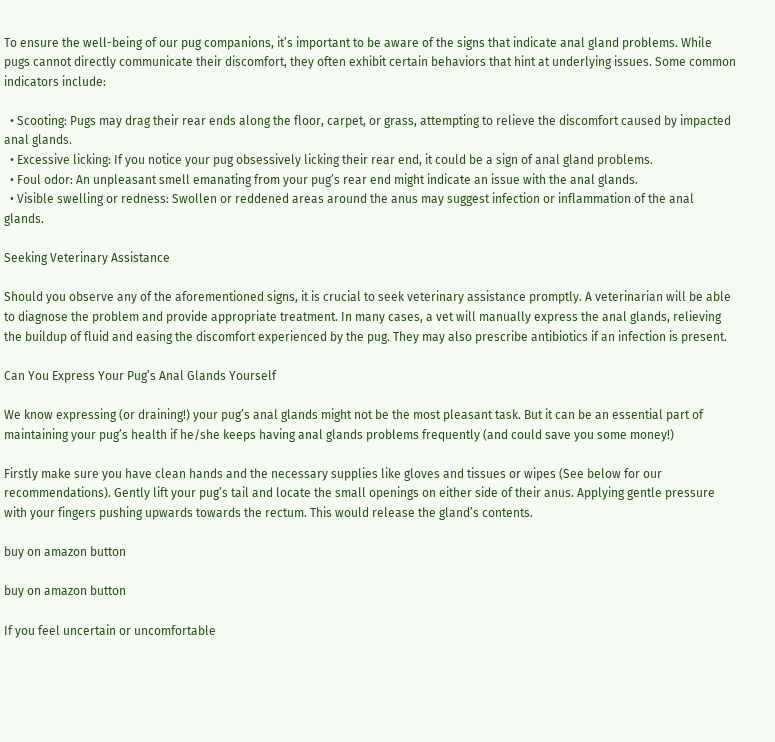To ensure the well-being of our pug companions, it’s important to be aware of the signs that indicate anal gland problems. While pugs cannot directly communicate their discomfort, they often exhibit certain behaviors that hint at underlying issues. Some common indicators include:

  • Scooting: Pugs may drag their rear ends along the floor, carpet, or grass, attempting to relieve the discomfort caused by impacted anal glands.
  • Excessive licking: If you notice your pug obsessively licking their rear end, it could be a sign of anal gland problems.
  • Foul odor: An unpleasant smell emanating from your pug’s rear end might indicate an issue with the anal glands.
  • Visible swelling or redness: Swollen or reddened areas around the anus may suggest infection or inflammation of the anal glands.

Seeking Veterinary Assistance

Should you observe any of the aforementioned signs, it is crucial to seek veterinary assistance promptly. A veterinarian will be able to diagnose the problem and provide appropriate treatment. In many cases, a vet will manually express the anal glands, relieving the buildup of fluid and easing the discomfort experienced by the pug. They may also prescribe antibiotics if an infection is present.

Can You Express Your Pug’s Anal Glands Yourself

We know expressing (or draining!) your pug’s anal glands might not be the most pleasant task. But it can be an essential part of maintaining your pug’s health if he/she keeps having anal glands problems frequently (and could save you some money!)

Firstly make sure you have clean hands and the necessary supplies like gloves and tissues or wipes (See below for our recommendations). Gently lift your pug’s tail and locate the small openings on either side of their anus. Applying gentle pressure with your fingers pushing upwards towards the rectum. This would release the gland’s contents.

buy on amazon button

buy on amazon button

If you feel uncertain or uncomfortable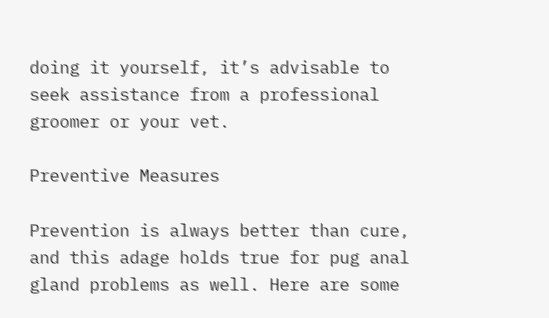doing it yourself, it’s advisable to seek assistance from a professional groomer or your vet.

Preventive Measures

Prevention is always better than cure, and this adage holds true for pug anal gland problems as well. Here are some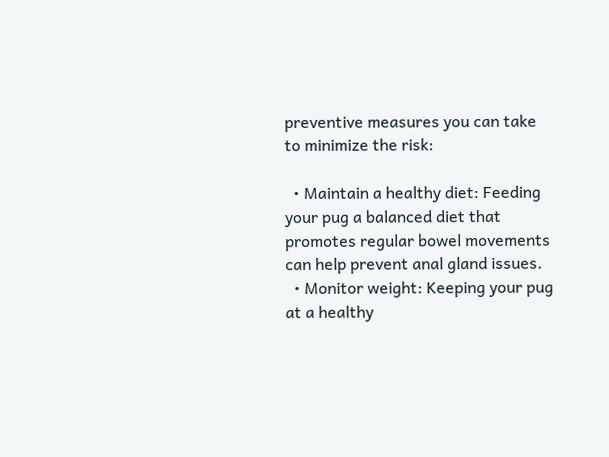preventive measures you can take to minimize the risk:

  • Maintain a healthy diet: Feeding your pug a balanced diet that promotes regular bowel movements can help prevent anal gland issues.
  • Monitor weight: Keeping your pug at a healthy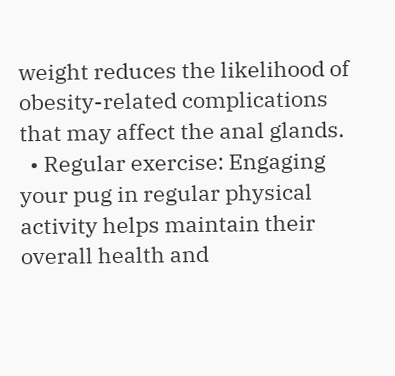weight reduces the likelihood of obesity-related complications that may affect the anal glands.
  • Regular exercise: Engaging your pug in regular physical activity helps maintain their overall health and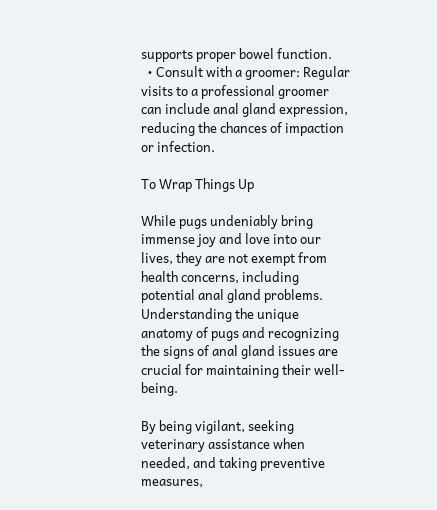supports proper bowel function.
  • Consult with a groomer: Regular visits to a professional groomer can include anal gland expression, reducing the chances of impaction or infection.

To Wrap Things Up

While pugs undeniably bring immense joy and love into our lives, they are not exempt from health concerns, including potential anal gland problems. Understanding the unique anatomy of pugs and recognizing the signs of anal gland issues are crucial for maintaining their well-being.

By being vigilant, seeking veterinary assistance when needed, and taking preventive measures,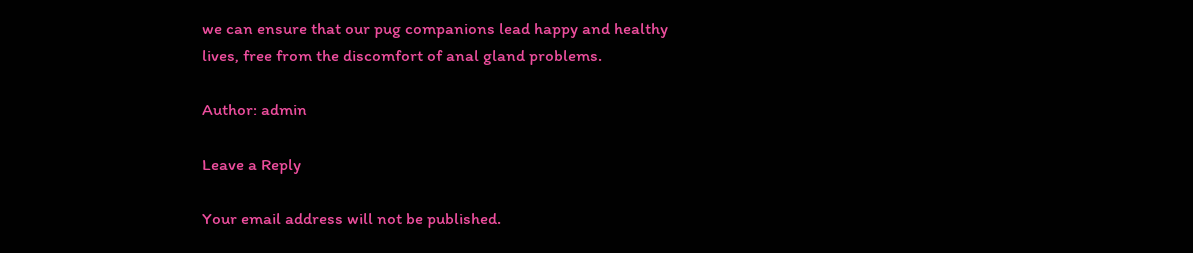we can ensure that our pug companions lead happy and healthy lives, free from the discomfort of anal gland problems.

Author: admin

Leave a Reply

Your email address will not be published.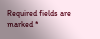Required fields are marked *